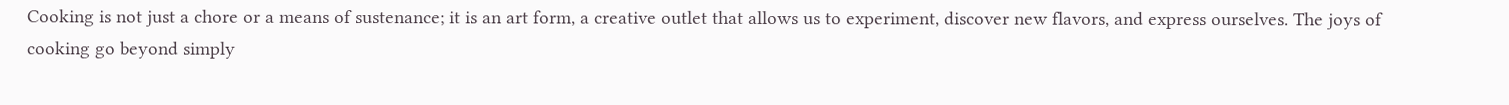Cooking is not just a chore or a means of sustenance; it is an art form, a creative outlet that allows us to experiment, discover new flavors, and express ourselves. The joys of cooking go beyond simply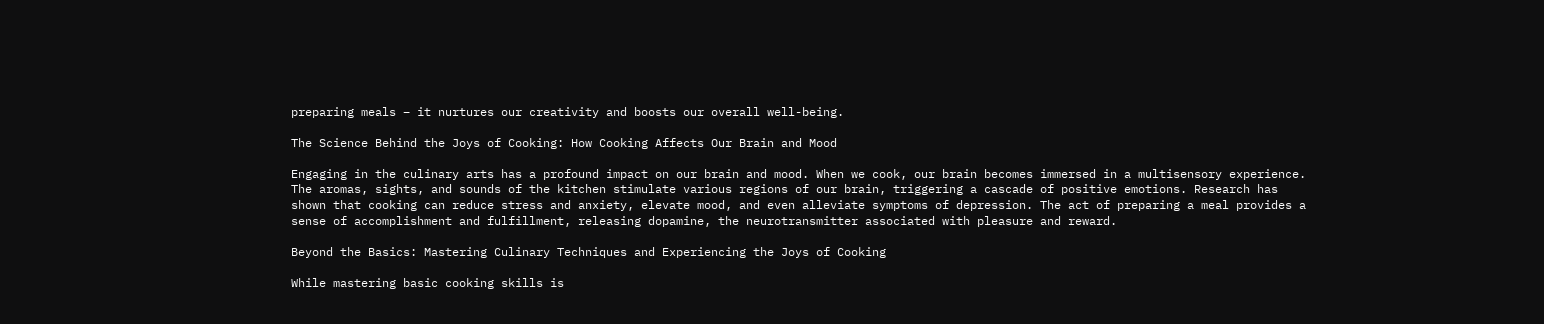preparing meals – it nurtures our creativity and boosts our overall well-being.

The Science Behind the Joys of Cooking: How Cooking Affects Our Brain and Mood

Engaging in the culinary arts has a profound impact on our brain and mood. When we cook, our brain becomes immersed in a multisensory experience. The aromas, sights, and sounds of the kitchen stimulate various regions of our brain, triggering a cascade of positive emotions. Research has shown that cooking can reduce stress and anxiety, elevate mood, and even alleviate symptoms of depression. The act of preparing a meal provides a sense of accomplishment and fulfillment, releasing dopamine, the neurotransmitter associated with pleasure and reward.

Beyond the Basics: Mastering Culinary Techniques and Experiencing the Joys of Cooking

While mastering basic cooking skills is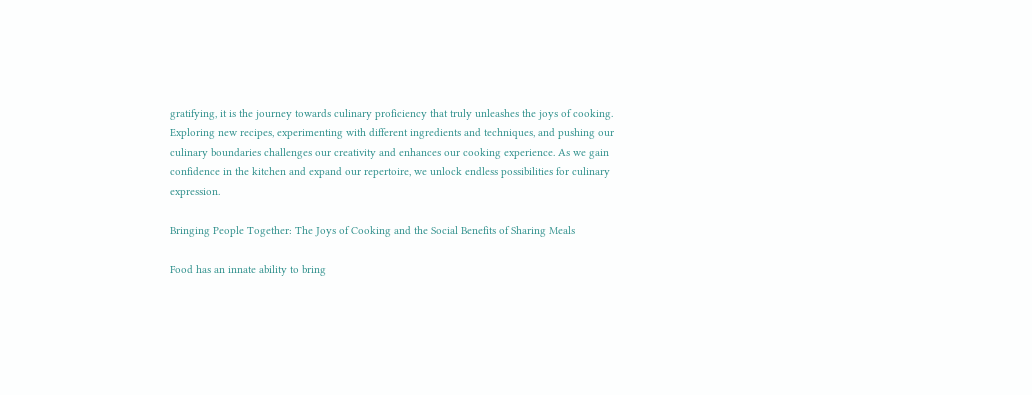gratifying, it is the journey towards culinary proficiency that truly unleashes the joys of cooking. Exploring new recipes, experimenting with different ingredients and techniques, and pushing our culinary boundaries challenges our creativity and enhances our cooking experience. As we gain confidence in the kitchen and expand our repertoire, we unlock endless possibilities for culinary expression.

Bringing People Together: The Joys of Cooking and the Social Benefits of Sharing Meals

Food has an innate ability to bring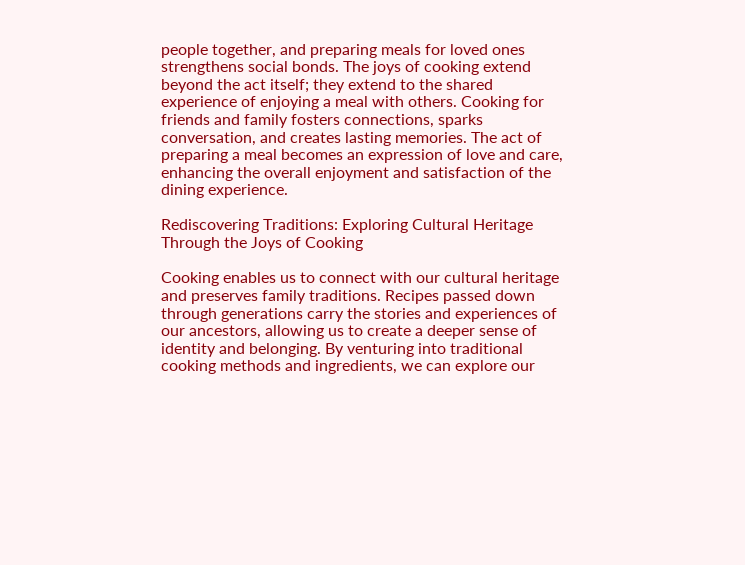people together, and preparing meals for loved ones strengthens social bonds. The joys of cooking extend beyond the act itself; they extend to the shared experience of enjoying a meal with others. Cooking for friends and family fosters connections, sparks conversation, and creates lasting memories. The act of preparing a meal becomes an expression of love and care, enhancing the overall enjoyment and satisfaction of the dining experience.

Rediscovering Traditions: Exploring Cultural Heritage Through the Joys of Cooking

Cooking enables us to connect with our cultural heritage and preserves family traditions. Recipes passed down through generations carry the stories and experiences of our ancestors, allowing us to create a deeper sense of identity and belonging. By venturing into traditional cooking methods and ingredients, we can explore our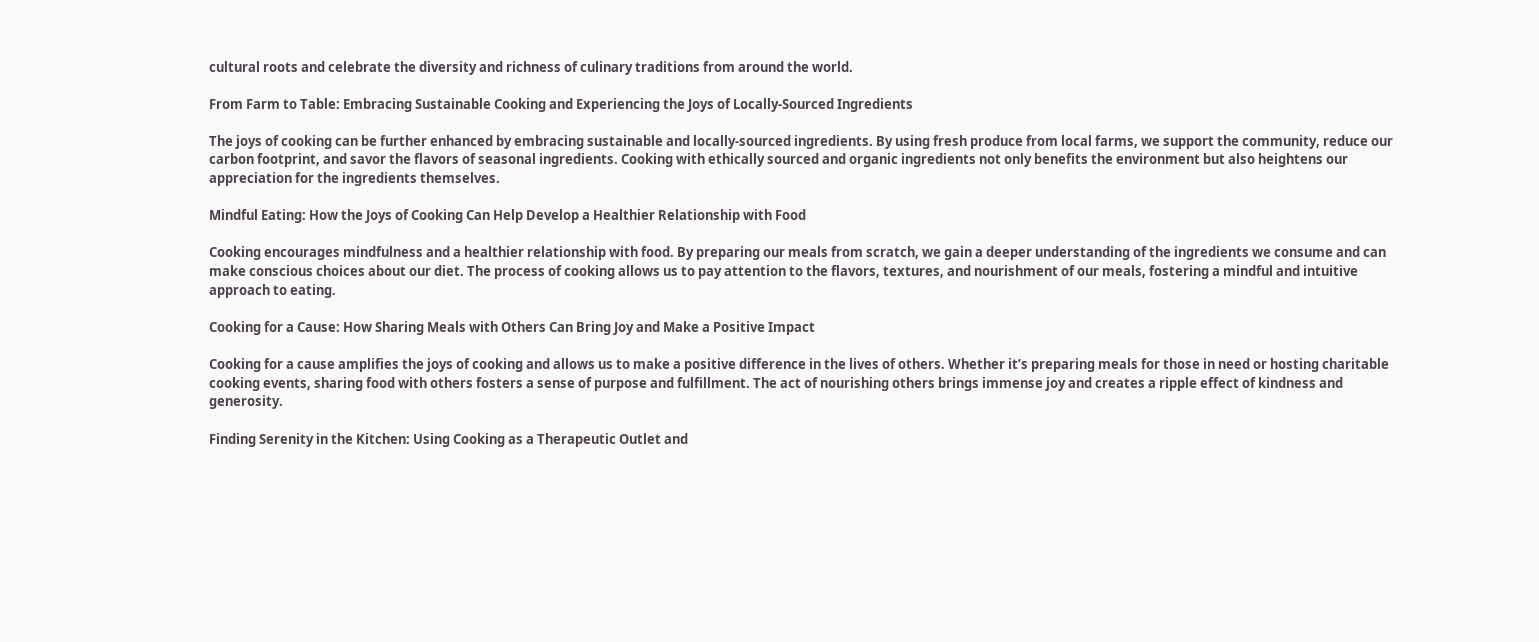cultural roots and celebrate the diversity and richness of culinary traditions from around the world.

From Farm to Table: Embracing Sustainable Cooking and Experiencing the Joys of Locally-Sourced Ingredients

The joys of cooking can be further enhanced by embracing sustainable and locally-sourced ingredients. By using fresh produce from local farms, we support the community, reduce our carbon footprint, and savor the flavors of seasonal ingredients. Cooking with ethically sourced and organic ingredients not only benefits the environment but also heightens our appreciation for the ingredients themselves.

Mindful Eating: How the Joys of Cooking Can Help Develop a Healthier Relationship with Food

Cooking encourages mindfulness and a healthier relationship with food. By preparing our meals from scratch, we gain a deeper understanding of the ingredients we consume and can make conscious choices about our diet. The process of cooking allows us to pay attention to the flavors, textures, and nourishment of our meals, fostering a mindful and intuitive approach to eating.

Cooking for a Cause: How Sharing Meals with Others Can Bring Joy and Make a Positive Impact

Cooking for a cause amplifies the joys of cooking and allows us to make a positive difference in the lives of others. Whether it’s preparing meals for those in need or hosting charitable cooking events, sharing food with others fosters a sense of purpose and fulfillment. The act of nourishing others brings immense joy and creates a ripple effect of kindness and generosity.

Finding Serenity in the Kitchen: Using Cooking as a Therapeutic Outlet and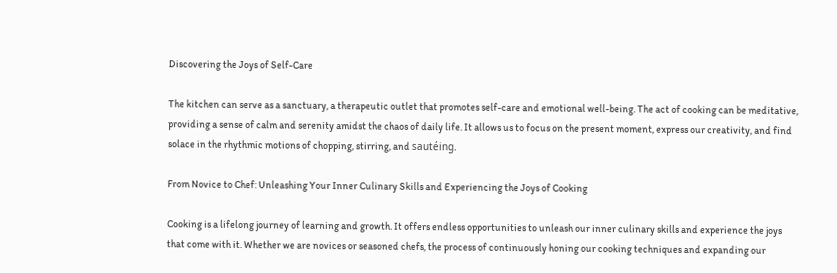Discovering the Joys of Self-Care

The kitchen can serve as a sanctuary, a therapeutic outlet that promotes self-care and emotional well-being. The act of cooking can be meditative, providing a sense of calm and serenity amidst the chaos of daily life. It allows us to focus on the present moment, express our creativity, and find solace in the rhythmic motions of chopping, stirring, and sautéing.

From Novice to Chef: Unleashing Your Inner Culinary Skills and Experiencing the Joys of Cooking

Cooking is a lifelong journey of learning and growth. It offers endless opportunities to unleash our inner culinary skills and experience the joys that come with it. Whether we are novices or seasoned chefs, the process of continuously honing our cooking techniques and expanding our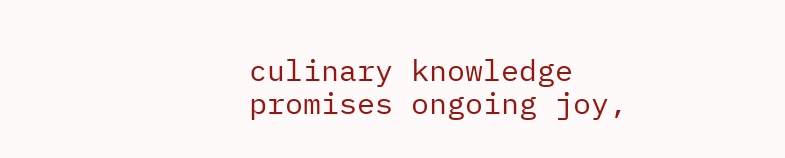culinary knowledge promises ongoing joy,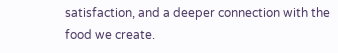satisfaction, and a deeper connection with the food we create.